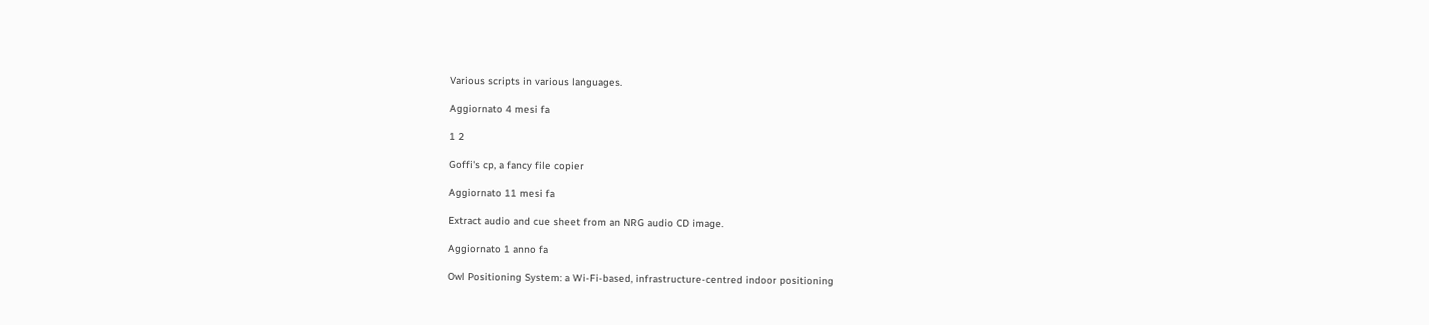Various scripts in various languages.

Aggiornato 4 mesi fa

1 2

Goffi's cp, a fancy file copier

Aggiornato 11 mesi fa

Extract audio and cue sheet from an NRG audio CD image.

Aggiornato 1 anno fa

Owl Positioning System: a Wi-Fi-based, infrastructure-centred indoor positioning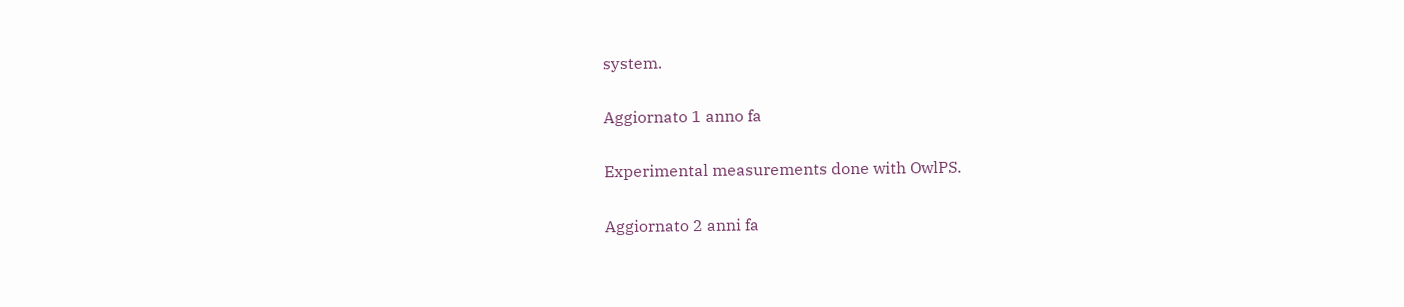system.

Aggiornato 1 anno fa

Experimental measurements done with OwlPS.

Aggiornato 2 anni fa